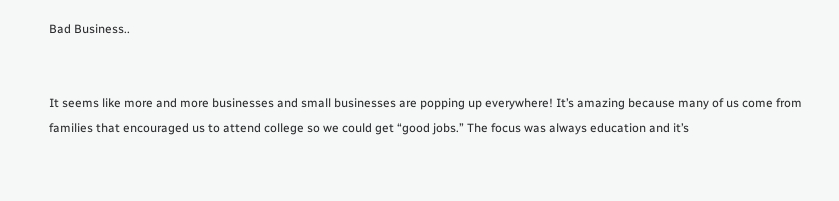Bad Business..


It seems like more and more businesses and small businesses are popping up everywhere! It’s amazing because many of us come from families that encouraged us to attend college so we could get “good jobs.” The focus was always education and it’s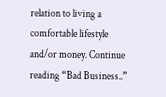relation to living a comfortable lifestyle and/or money. Continue reading “Bad Business..”